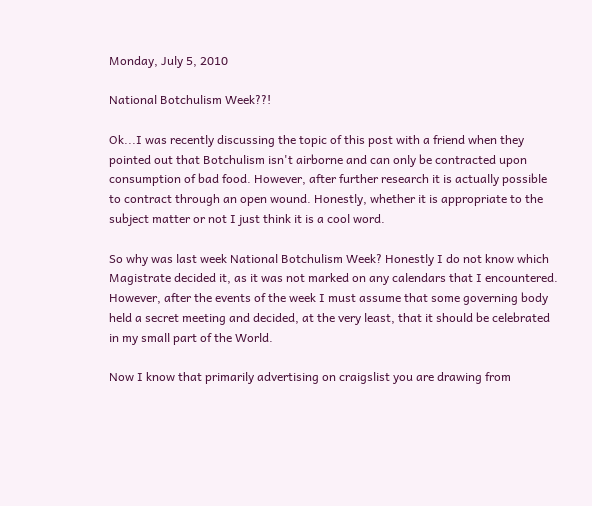Monday, July 5, 2010

National Botchulism Week??!

Ok...I was recently discussing the topic of this post with a friend when they pointed out that Botchulism isn't airborne and can only be contracted upon consumption of bad food. However, after further research it is actually possible to contract through an open wound. Honestly, whether it is appropriate to the subject matter or not I just think it is a cool word.

So why was last week National Botchulism Week? Honestly I do not know which Magistrate decided it, as it was not marked on any calendars that I encountered. However, after the events of the week I must assume that some governing body held a secret meeting and decided, at the very least, that it should be celebrated in my small part of the World.

Now I know that primarily advertising on craigslist you are drawing from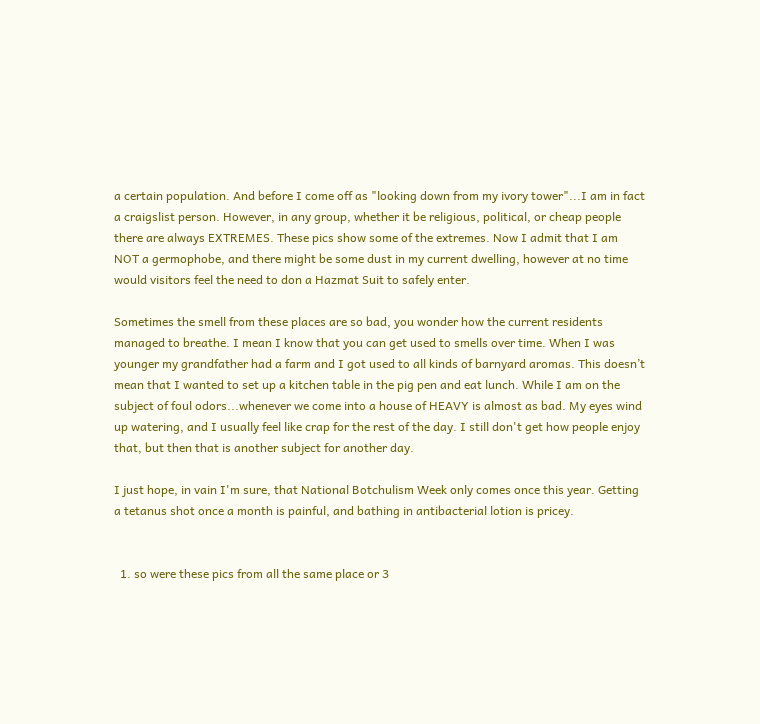a certain population. And before I come off as "looking down from my ivory tower"...I am in fact a craigslist person. However, in any group, whether it be religious, political, or cheap people there are always EXTREMES. These pics show some of the extremes. Now I admit that I am NOT a germophobe, and there might be some dust in my current dwelling, however at no time would visitors feel the need to don a Hazmat Suit to safely enter.

Sometimes the smell from these places are so bad, you wonder how the current residents managed to breathe. I mean I know that you can get used to smells over time. When I was younger my grandfather had a farm and I got used to all kinds of barnyard aromas. This doesn’t mean that I wanted to set up a kitchen table in the pig pen and eat lunch. While I am on the subject of foul odors...whenever we come into a house of HEAVY is almost as bad. My eyes wind up watering, and I usually feel like crap for the rest of the day. I still don't get how people enjoy that, but then that is another subject for another day.

I just hope, in vain I'm sure, that National Botchulism Week only comes once this year. Getting a tetanus shot once a month is painful, and bathing in antibacterial lotion is pricey.


  1. so were these pics from all the same place or 3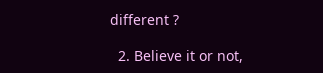different ?

  2. Believe it or not,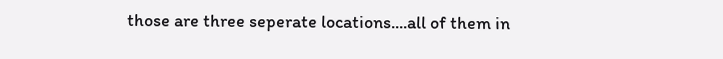those are three seperate locations....all of them in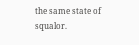the same state of squalor.